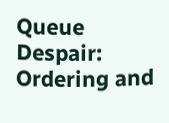Queue Despair: Ordering and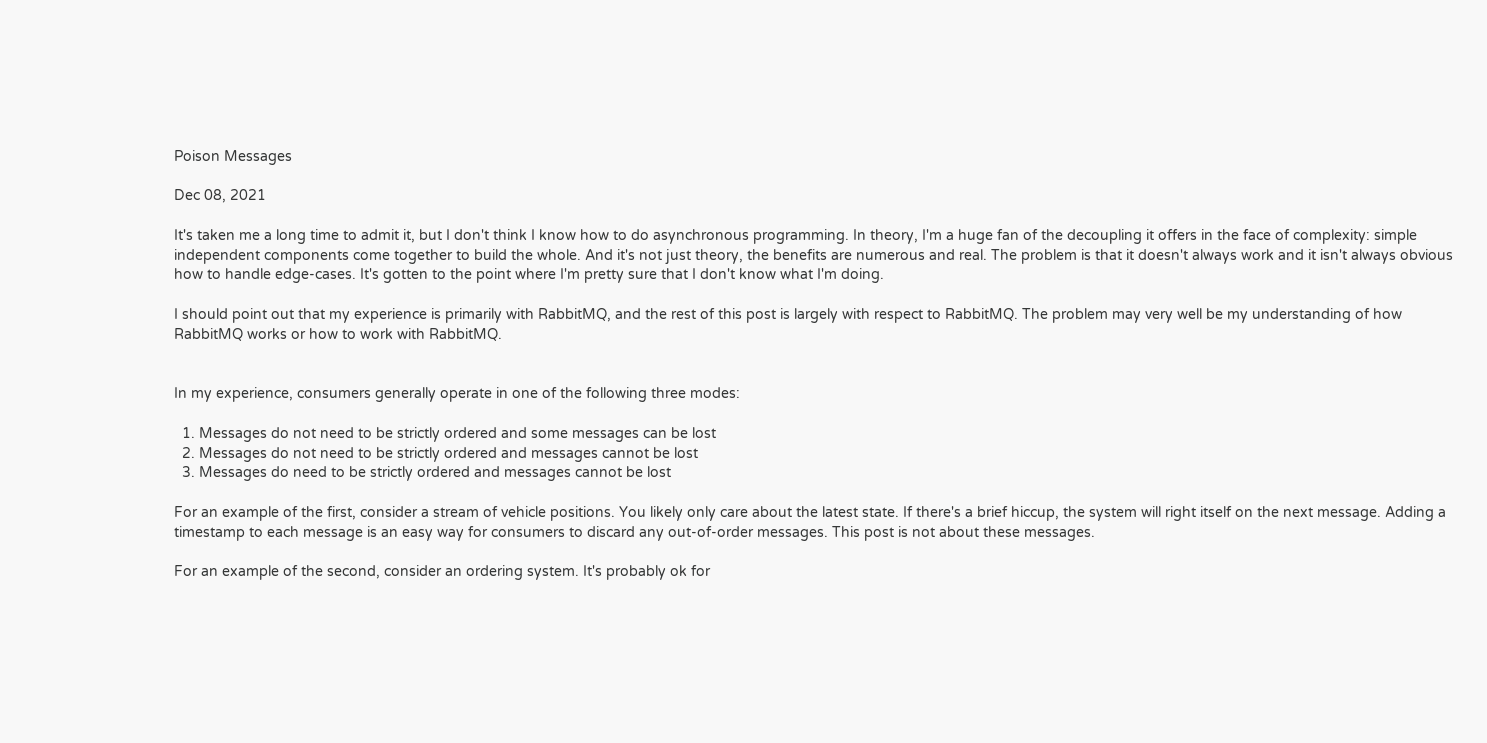Poison Messages

Dec 08, 2021

It's taken me a long time to admit it, but I don't think I know how to do asynchronous programming. In theory, I'm a huge fan of the decoupling it offers in the face of complexity: simple independent components come together to build the whole. And it's not just theory, the benefits are numerous and real. The problem is that it doesn't always work and it isn't always obvious how to handle edge-cases. It's gotten to the point where I'm pretty sure that I don't know what I'm doing.

I should point out that my experience is primarily with RabbitMQ, and the rest of this post is largely with respect to RabbitMQ. The problem may very well be my understanding of how RabbitMQ works or how to work with RabbitMQ.


In my experience, consumers generally operate in one of the following three modes:

  1. Messages do not need to be strictly ordered and some messages can be lost
  2. Messages do not need to be strictly ordered and messages cannot be lost
  3. Messages do need to be strictly ordered and messages cannot be lost

For an example of the first, consider a stream of vehicle positions. You likely only care about the latest state. If there's a brief hiccup, the system will right itself on the next message. Adding a timestamp to each message is an easy way for consumers to discard any out-of-order messages. This post is not about these messages.

For an example of the second, consider an ordering system. It's probably ok for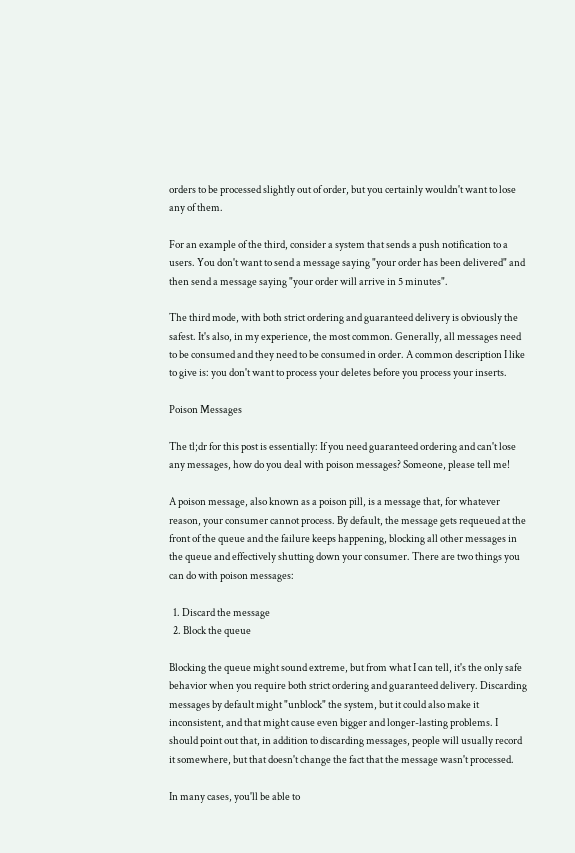orders to be processed slightly out of order, but you certainly wouldn't want to lose any of them.

For an example of the third, consider a system that sends a push notification to a users. You don't want to send a message saying "your order has been delivered" and then send a message saying "your order will arrive in 5 minutes".

The third mode, with both strict ordering and guaranteed delivery is obviously the safest. It's also, in my experience, the most common. Generally, all messages need to be consumed and they need to be consumed in order. A common description I like to give is: you don't want to process your deletes before you process your inserts.

Poison Messages

The tl;dr for this post is essentially: If you need guaranteed ordering and can't lose any messages, how do you deal with poison messages? Someone, please tell me!

A poison message, also known as a poison pill, is a message that, for whatever reason, your consumer cannot process. By default, the message gets requeued at the front of the queue and the failure keeps happening, blocking all other messages in the queue and effectively shutting down your consumer. There are two things you can do with poison messages:

  1. Discard the message
  2. Block the queue

Blocking the queue might sound extreme, but from what I can tell, it's the only safe behavior when you require both strict ordering and guaranteed delivery. Discarding messages by default might "unblock" the system, but it could also make it inconsistent, and that might cause even bigger and longer-lasting problems. I should point out that, in addition to discarding messages, people will usually record it somewhere, but that doesn't change the fact that the message wasn't processed.

In many cases, you'll be able to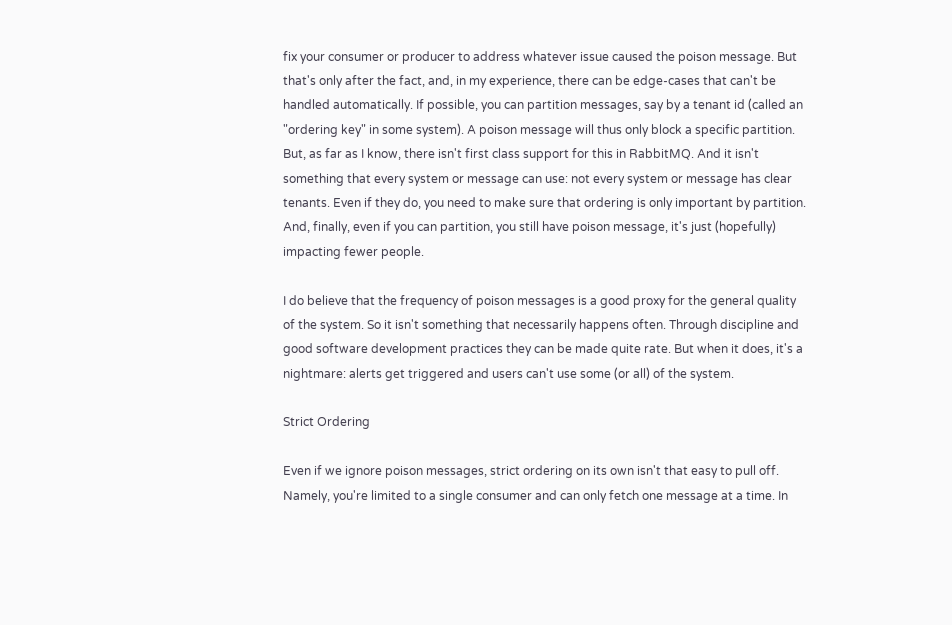fix your consumer or producer to address whatever issue caused the poison message. But that's only after the fact, and, in my experience, there can be edge-cases that can't be handled automatically. If possible, you can partition messages, say by a tenant id (called an "ordering key" in some system). A poison message will thus only block a specific partition. But, as far as I know, there isn't first class support for this in RabbitMQ. And it isn't something that every system or message can use: not every system or message has clear tenants. Even if they do, you need to make sure that ordering is only important by partition. And, finally, even if you can partition, you still have poison message, it's just (hopefully) impacting fewer people.

I do believe that the frequency of poison messages is a good proxy for the general quality of the system. So it isn't something that necessarily happens often. Through discipline and good software development practices they can be made quite rate. But when it does, it's a nightmare: alerts get triggered and users can't use some (or all) of the system.

Strict Ordering

Even if we ignore poison messages, strict ordering on its own isn't that easy to pull off. Namely, you're limited to a single consumer and can only fetch one message at a time. In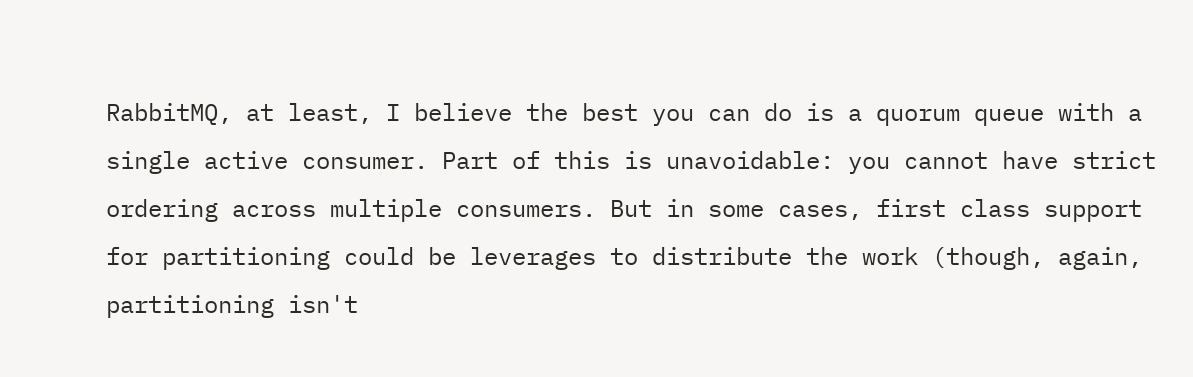RabbitMQ, at least, I believe the best you can do is a quorum queue with a single active consumer. Part of this is unavoidable: you cannot have strict ordering across multiple consumers. But in some cases, first class support for partitioning could be leverages to distribute the work (though, again, partitioning isn't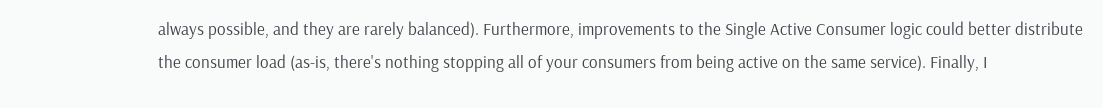always possible, and they are rarely balanced). Furthermore, improvements to the Single Active Consumer logic could better distribute the consumer load (as-is, there's nothing stopping all of your consumers from being active on the same service). Finally, I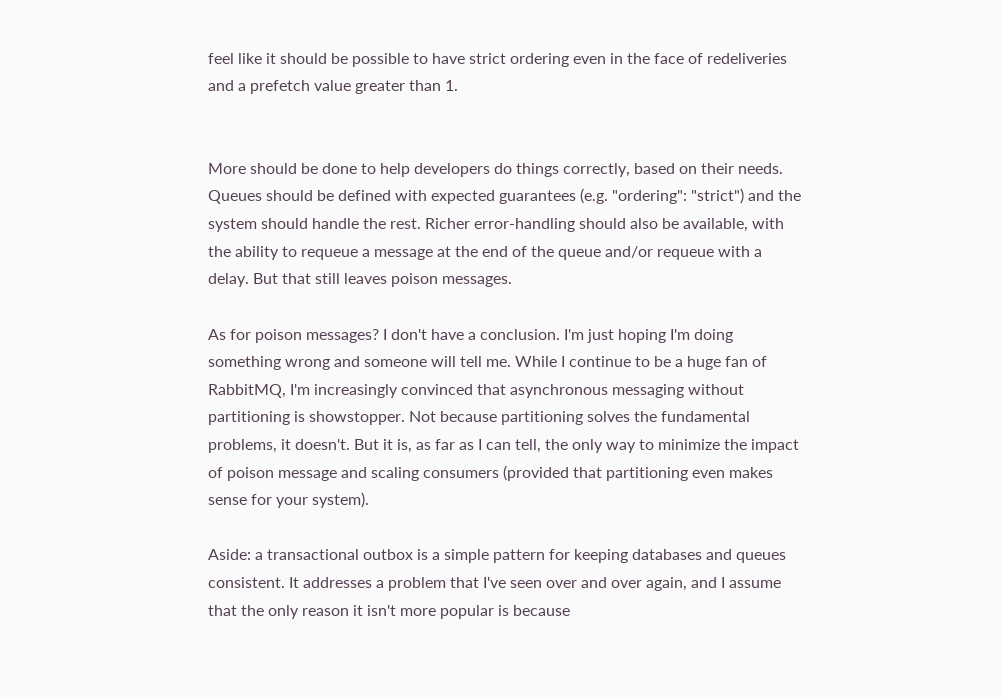feel like it should be possible to have strict ordering even in the face of redeliveries and a prefetch value greater than 1.


More should be done to help developers do things correctly, based on their needs. Queues should be defined with expected guarantees (e.g. "ordering": "strict") and the system should handle the rest. Richer error-handling should also be available, with the ability to requeue a message at the end of the queue and/or requeue with a delay. But that still leaves poison messages.

As for poison messages? I don't have a conclusion. I'm just hoping I'm doing something wrong and someone will tell me. While I continue to be a huge fan of RabbitMQ, I'm increasingly convinced that asynchronous messaging without partitioning is showstopper. Not because partitioning solves the fundamental problems, it doesn't. But it is, as far as I can tell, the only way to minimize the impact of poison message and scaling consumers (provided that partitioning even makes sense for your system).

Aside: a transactional outbox is a simple pattern for keeping databases and queues consistent. It addresses a problem that I've seen over and over again, and I assume that the only reason it isn't more popular is because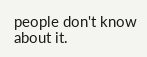people don't know about it.